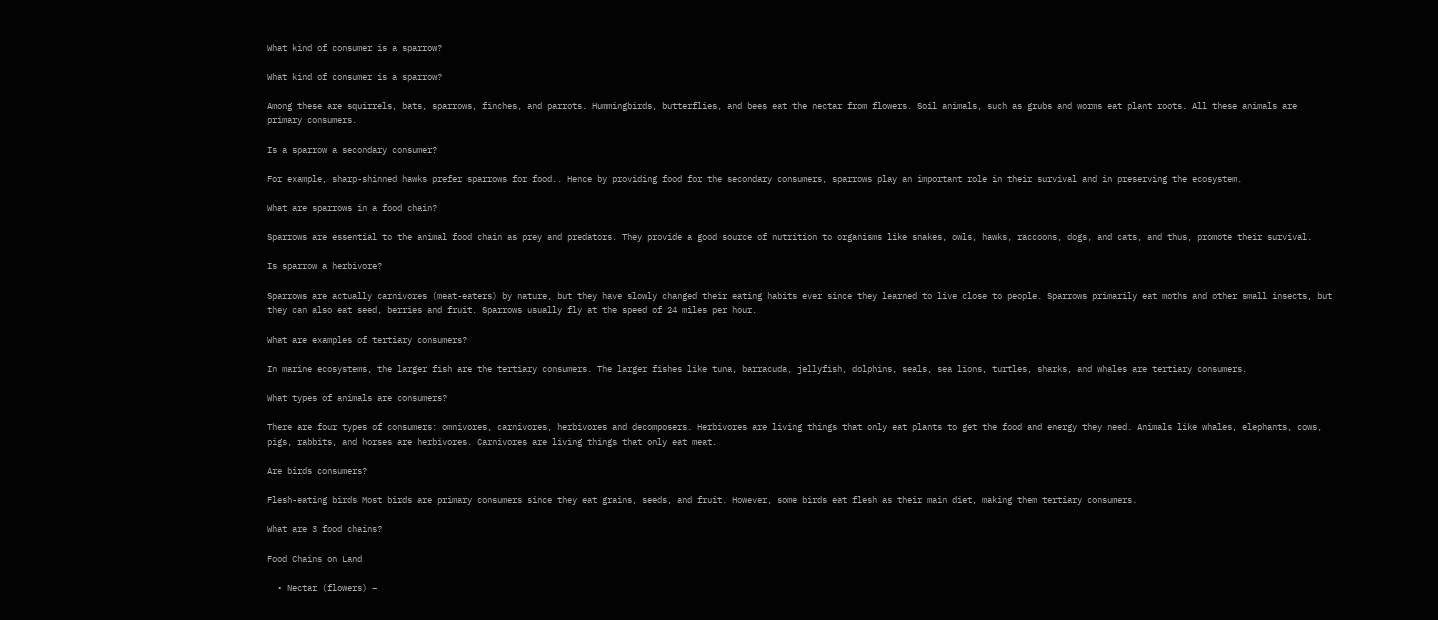What kind of consumer is a sparrow?

What kind of consumer is a sparrow?

Among these are squirrels, bats, sparrows, finches, and parrots. Hummingbirds, butterflies, and bees eat the nectar from flowers. Soil animals, such as grubs and worms eat plant roots. All these animals are primary consumers.

Is a sparrow a secondary consumer?

For example, sharp-shinned hawks prefer sparrows for food.. Hence by providing food for the secondary consumers, sparrows play an important role in their survival and in preserving the ecosystem.

What are sparrows in a food chain?

Sparrows are essential to the animal food chain as prey and predators. They provide a good source of nutrition to organisms like snakes, owls, hawks, raccoons, dogs, and cats, and thus, promote their survival.

Is sparrow a herbivore?

Sparrows are actually carnivores (meat-eaters) by nature, but they have slowly changed their eating habits ever since they learned to live close to people. Sparrows primarily eat moths and other small insects, but they can also eat seed, berries and fruit. Sparrows usually fly at the speed of 24 miles per hour.

What are examples of tertiary consumers?

In marine ecosystems, the larger fish are the tertiary consumers. The larger fishes like tuna, barracuda, jellyfish, dolphins, seals, sea lions, turtles, sharks, and whales are tertiary consumers.

What types of animals are consumers?

There are four types of consumers: omnivores, carnivores, herbivores and decomposers. Herbivores are living things that only eat plants to get the food and energy they need. Animals like whales, elephants, cows, pigs, rabbits, and horses are herbivores. Carnivores are living things that only eat meat.

Are birds consumers?

Flesh-eating birds Most birds are primary consumers since they eat grains, seeds, and fruit. However, some birds eat flesh as their main diet, making them tertiary consumers.

What are 3 food chains?

Food Chains on Land

  • Nectar (flowers) –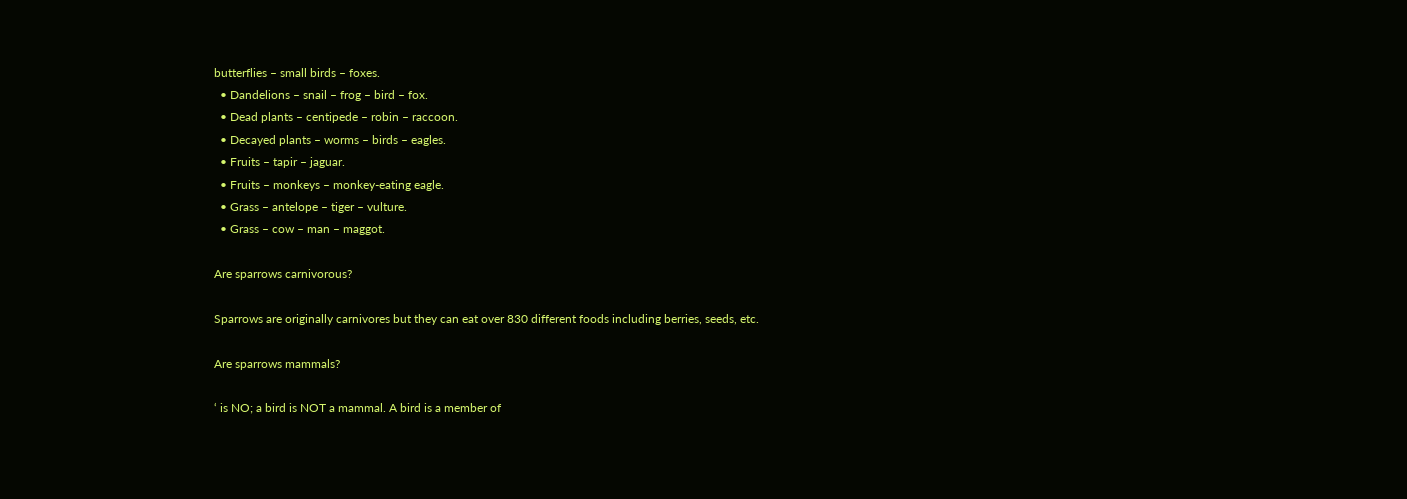butterflies – small birds – foxes.
  • Dandelions – snail – frog – bird – fox.
  • Dead plants – centipede – robin – raccoon.
  • Decayed plants – worms – birds – eagles.
  • Fruits – tapir – jaguar.
  • Fruits – monkeys – monkey-eating eagle.
  • Grass – antelope – tiger – vulture.
  • Grass – cow – man – maggot.

Are sparrows carnivorous?

Sparrows are originally carnivores but they can eat over 830 different foods including berries, seeds, etc.

Are sparrows mammals?

‘ is NO; a bird is NOT a mammal. A bird is a member of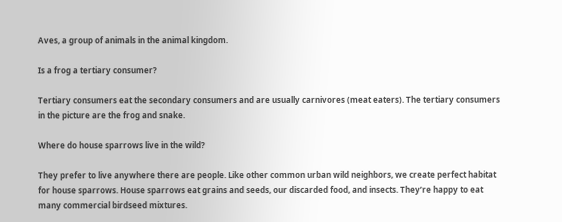Aves, a group of animals in the animal kingdom.

Is a frog a tertiary consumer?

Tertiary consumers eat the secondary consumers and are usually carnivores (meat eaters). The tertiary consumers in the picture are the frog and snake.

Where do house sparrows live in the wild?

They prefer to live anywhere there are people. Like other common urban wild neighbors, we create perfect habitat for house sparrows. House sparrows eat grains and seeds, our discarded food, and insects. They’re happy to eat many commercial birdseed mixtures.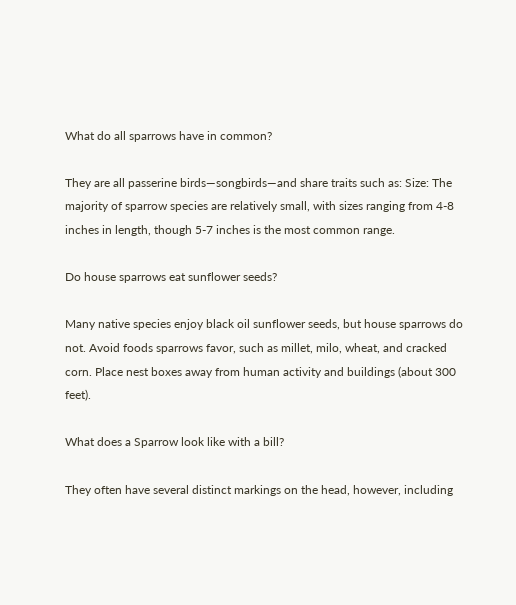What do all sparrows have in common?

They are all passerine birds—songbirds—and share traits such as: Size: The majority of sparrow species are relatively small, with sizes ranging from 4-8 inches in length, though 5-7 inches is the most common range.

Do house sparrows eat sunflower seeds?

Many native species enjoy black oil sunflower seeds, but house sparrows do not. Avoid foods sparrows favor, such as millet, milo, wheat, and cracked corn. Place nest boxes away from human activity and buildings (about 300 feet).

What does a Sparrow look like with a bill?

They often have several distinct markings on the head, however, including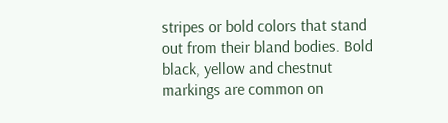stripes or bold colors that stand out from their bland bodies. Bold black, yellow and chestnut markings are common on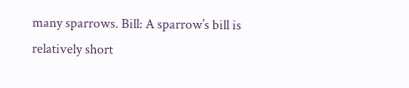many sparrows. Bill: A sparrow’s bill is relatively short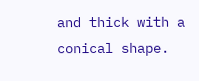and thick with a conical shape.